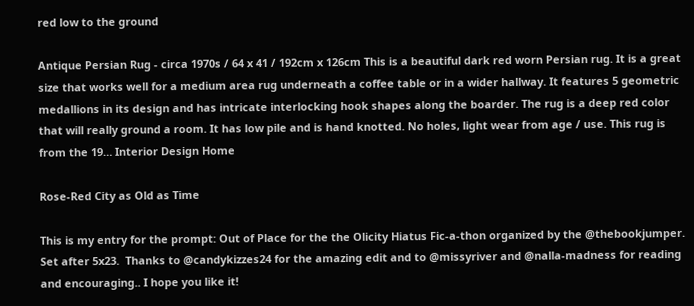red low to the ground

Antique Persian Rug - circa 1970s / 64 x 41 / 192cm x 126cm This is a beautiful dark red worn Persian rug. It is a great size that works well for a medium area rug underneath a coffee table or in a wider hallway. It features 5 geometric medallions in its design and has intricate interlocking hook shapes along the boarder. The rug is a deep red color that will really ground a room. It has low pile and is hand knotted. No holes, light wear from age / use. This rug is from the 19… Interior Design Home

Rose-Red City as Old as Time

This is my entry for the prompt: Out of Place for the the Olicity Hiatus Fic-a-thon organized by the @thebookjumper.  Set after 5x23.  Thanks to @candykizzes24 for the amazing edit and to @missyriver and @nalla-madness for reading and encouraging.. I hope you like it!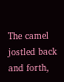The camel jostled back and forth,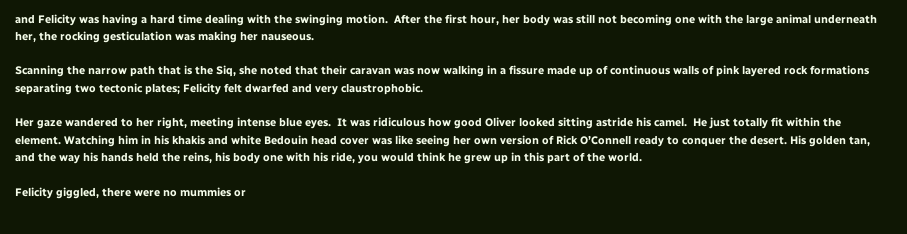and Felicity was having a hard time dealing with the swinging motion.  After the first hour, her body was still not becoming one with the large animal underneath her, the rocking gesticulation was making her nauseous.

Scanning the narrow path that is the Siq, she noted that their caravan was now walking in a fissure made up of continuous walls of pink layered rock formations separating two tectonic plates; Felicity felt dwarfed and very claustrophobic.

Her gaze wandered to her right, meeting intense blue eyes.  It was ridiculous how good Oliver looked sitting astride his camel.  He just totally fit within the element. Watching him in his khakis and white Bedouin head cover was like seeing her own version of Rick O’Connell ready to conquer the desert. His golden tan, and the way his hands held the reins, his body one with his ride, you would think he grew up in this part of the world.

Felicity giggled, there were no mummies or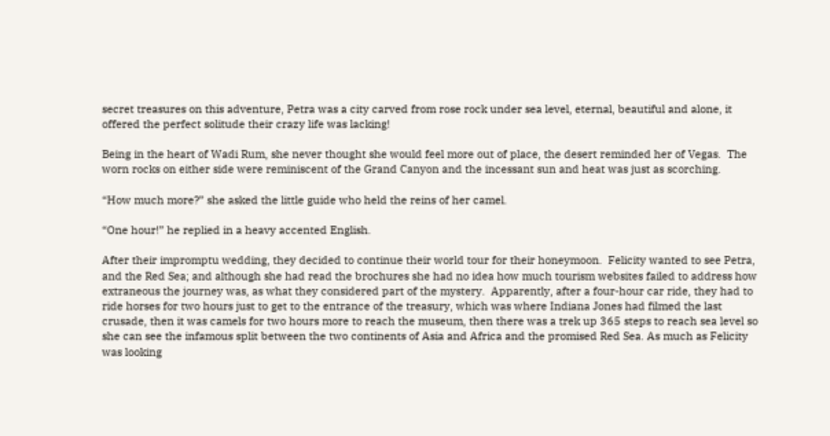secret treasures on this adventure, Petra was a city carved from rose rock under sea level, eternal, beautiful and alone, it offered the perfect solitude their crazy life was lacking!

Being in the heart of Wadi Rum, she never thought she would feel more out of place, the desert reminded her of Vegas.  The worn rocks on either side were reminiscent of the Grand Canyon and the incessant sun and heat was just as scorching.

“How much more?” she asked the little guide who held the reins of her camel.

“One hour!” he replied in a heavy accented English.

After their impromptu wedding, they decided to continue their world tour for their honeymoon.  Felicity wanted to see Petra, and the Red Sea; and although she had read the brochures she had no idea how much tourism websites failed to address how extraneous the journey was, as what they considered part of the mystery.  Apparently, after a four-hour car ride, they had to ride horses for two hours just to get to the entrance of the treasury, which was where Indiana Jones had filmed the last crusade, then it was camels for two hours more to reach the museum, then there was a trek up 365 steps to reach sea level so she can see the infamous split between the two continents of Asia and Africa and the promised Red Sea. As much as Felicity was looking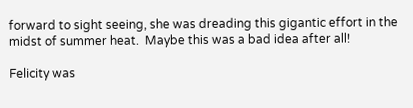forward to sight seeing, she was dreading this gigantic effort in the midst of summer heat.  Maybe this was a bad idea after all!

Felicity was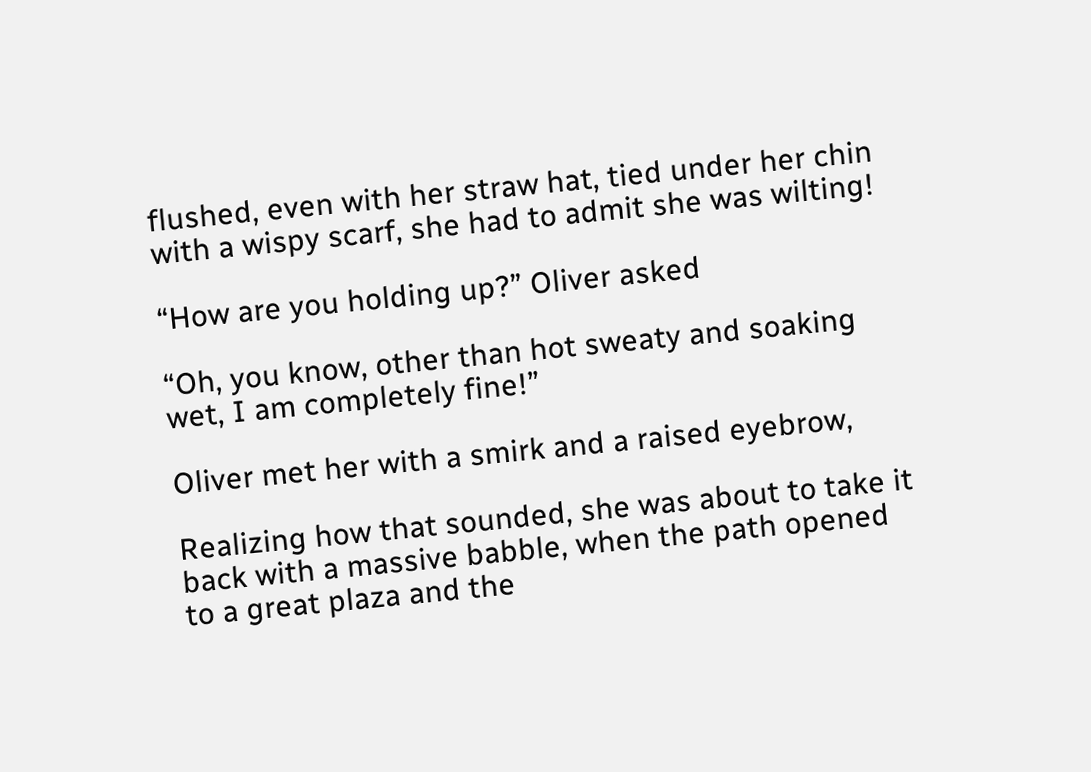flushed, even with her straw hat, tied under her chin with a wispy scarf, she had to admit she was wilting!

“How are you holding up?” Oliver asked

“Oh, you know, other than hot sweaty and soaking wet, I am completely fine!”

Oliver met her with a smirk and a raised eyebrow,

Realizing how that sounded, she was about to take it back with a massive babble, when the path opened to a great plaza and the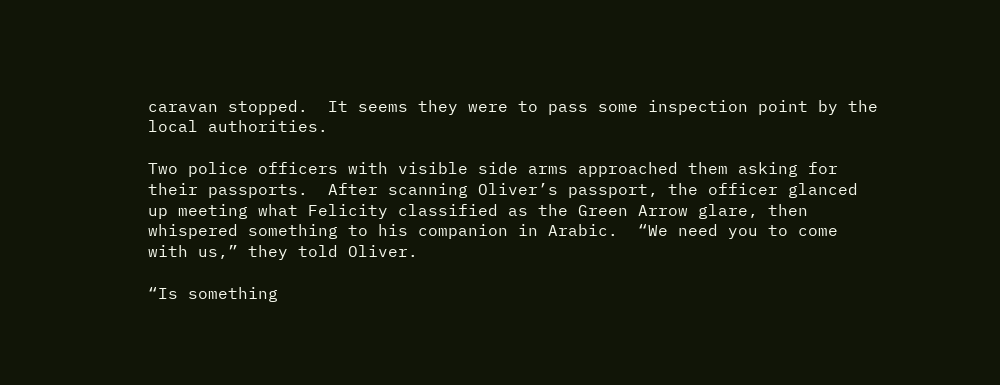caravan stopped.  It seems they were to pass some inspection point by the local authorities.

Two police officers with visible side arms approached them asking for their passports.  After scanning Oliver’s passport, the officer glanced up meeting what Felicity classified as the Green Arrow glare, then whispered something to his companion in Arabic.  “We need you to come with us,” they told Oliver.

“Is something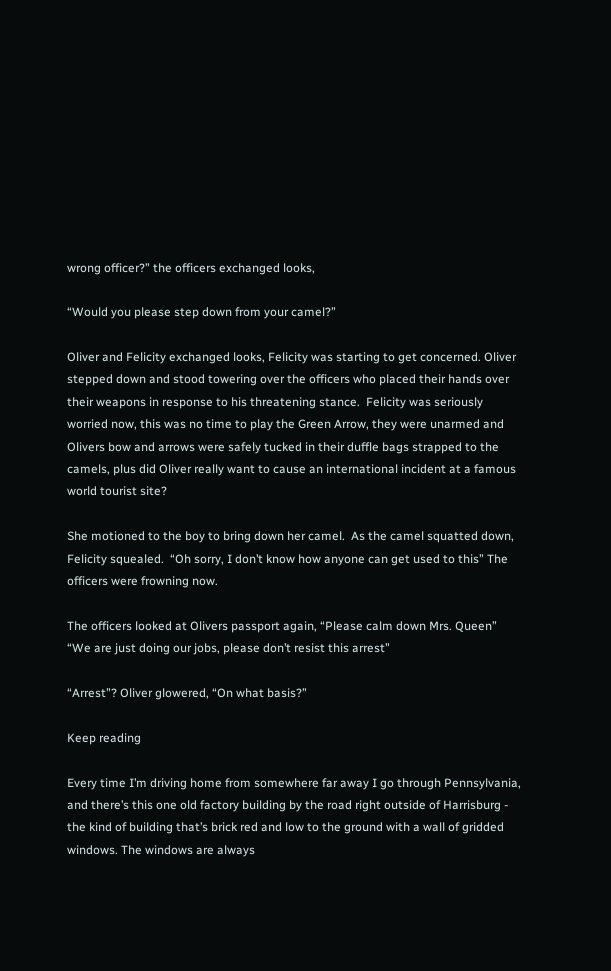wrong officer?” the officers exchanged looks,

“Would you please step down from your camel?”

Oliver and Felicity exchanged looks, Felicity was starting to get concerned. Oliver stepped down and stood towering over the officers who placed their hands over their weapons in response to his threatening stance.  Felicity was seriously worried now, this was no time to play the Green Arrow, they were unarmed and Olivers bow and arrows were safely tucked in their duffle bags strapped to the camels, plus did Oliver really want to cause an international incident at a famous world tourist site?

She motioned to the boy to bring down her camel.  As the camel squatted down, Felicity squealed.  “Oh sorry, I don’t know how anyone can get used to this” The officers were frowning now.

The officers looked at Olivers passport again, “Please calm down Mrs. Queen”  “We are just doing our jobs, please don’t resist this arrest”

“Arrest”? Oliver glowered, “On what basis?”

Keep reading

Every time I’m driving home from somewhere far away I go through Pennsylvania, and there’s this one old factory building by the road right outside of Harrisburg - the kind of building that’s brick red and low to the ground with a wall of gridded windows. The windows are always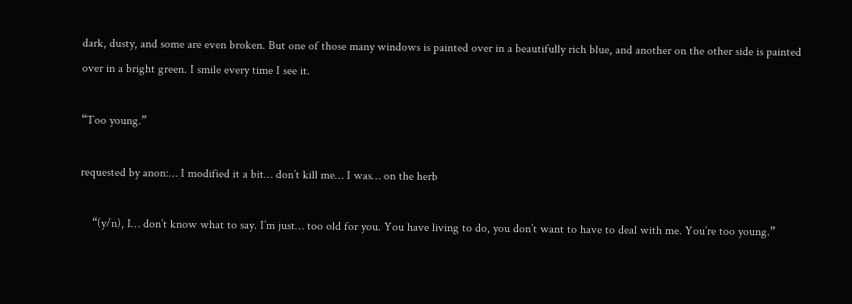dark, dusty, and some are even broken. But one of those many windows is painted over in a beautifully rich blue, and another on the other side is painted over in a bright green. I smile every time I see it.

“Too young.”

requested by anon:… I modified it a bit… don’t kill me… I was… on the herb

    “(y/n), I… don’t know what to say. I’m just… too old for you. You have living to do, you don’t want to have to deal with me. You’re too young.”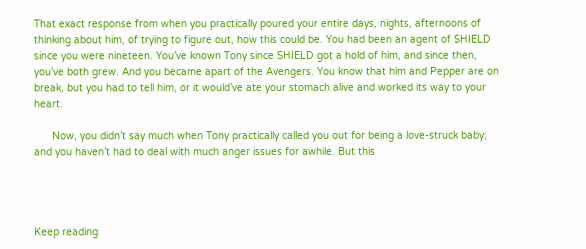That exact response from when you practically poured your entire days, nights, afternoons of thinking about him, of trying to figure out, how this could be. You had been an agent of SHIELD since you were nineteen. You’ve known Tony since SHIELD got a hold of him, and since then, you’ve both grew. And you became apart of the Avengers. You know that him and Pepper are on break, but you had to tell him, or it would’ve ate your stomach alive and worked its way to your heart.

      Now, you didn’t say much when Tony practically called you out for being a love-struck baby; and you haven’t had to deal with much anger issues for awhile. But this




Keep reading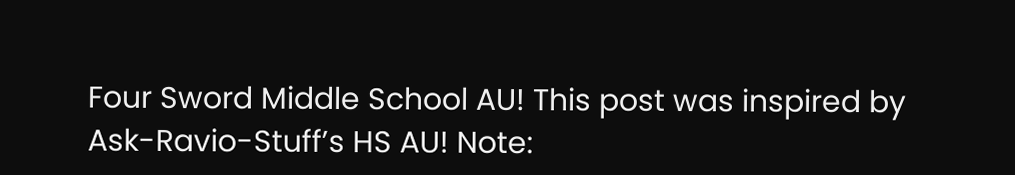Four Sword Middle School AU! This post was inspired by Ask-Ravio-Stuff’s HS AU! Note: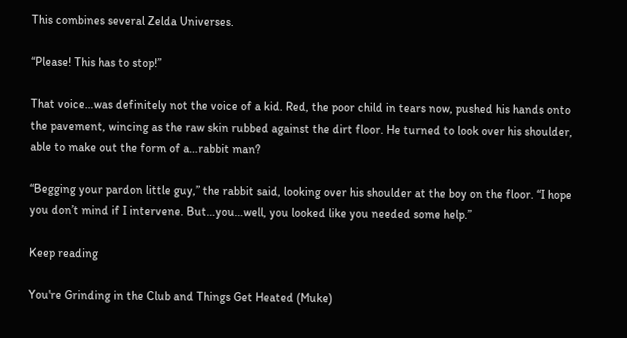This combines several Zelda Universes.

“Please! This has to stop!”

That voice…was definitely not the voice of a kid. Red, the poor child in tears now, pushed his hands onto the pavement, wincing as the raw skin rubbed against the dirt floor. He turned to look over his shoulder, able to make out the form of a…rabbit man?

“Begging your pardon little guy,” the rabbit said, looking over his shoulder at the boy on the floor. “I hope you don’t mind if I intervene. But…you…well, you looked like you needed some help.”

Keep reading

You're Grinding in the Club and Things Get Heated (Muke)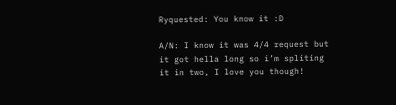Ryquested: You know it :D

A/N: I know it was 4/4 request but it got hella long so i’m spliting it in two, I love you though!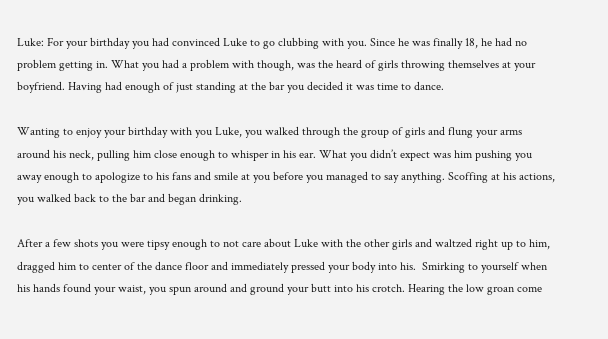Luke: For your birthday you had convinced Luke to go clubbing with you. Since he was finally 18, he had no problem getting in. What you had a problem with though, was the heard of girls throwing themselves at your boyfriend. Having had enough of just standing at the bar you decided it was time to dance.

Wanting to enjoy your birthday with you Luke, you walked through the group of girls and flung your arms around his neck, pulling him close enough to whisper in his ear. What you didn’t expect was him pushing you away enough to apologize to his fans and smile at you before you managed to say anything. Scoffing at his actions, you walked back to the bar and began drinking.

After a few shots you were tipsy enough to not care about Luke with the other girls and waltzed right up to him, dragged him to center of the dance floor and immediately pressed your body into his.  Smirking to yourself when his hands found your waist, you spun around and ground your butt into his crotch. Hearing the low groan come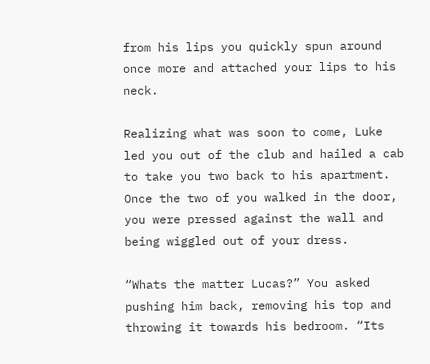from his lips you quickly spun around once more and attached your lips to his neck.

Realizing what was soon to come, Luke led you out of the club and hailed a cab to take you two back to his apartment. Once the two of you walked in the door, you were pressed against the wall and being wiggled out of your dress.

“Whats the matter Lucas?” You asked pushing him back, removing his top and throwing it towards his bedroom. “Its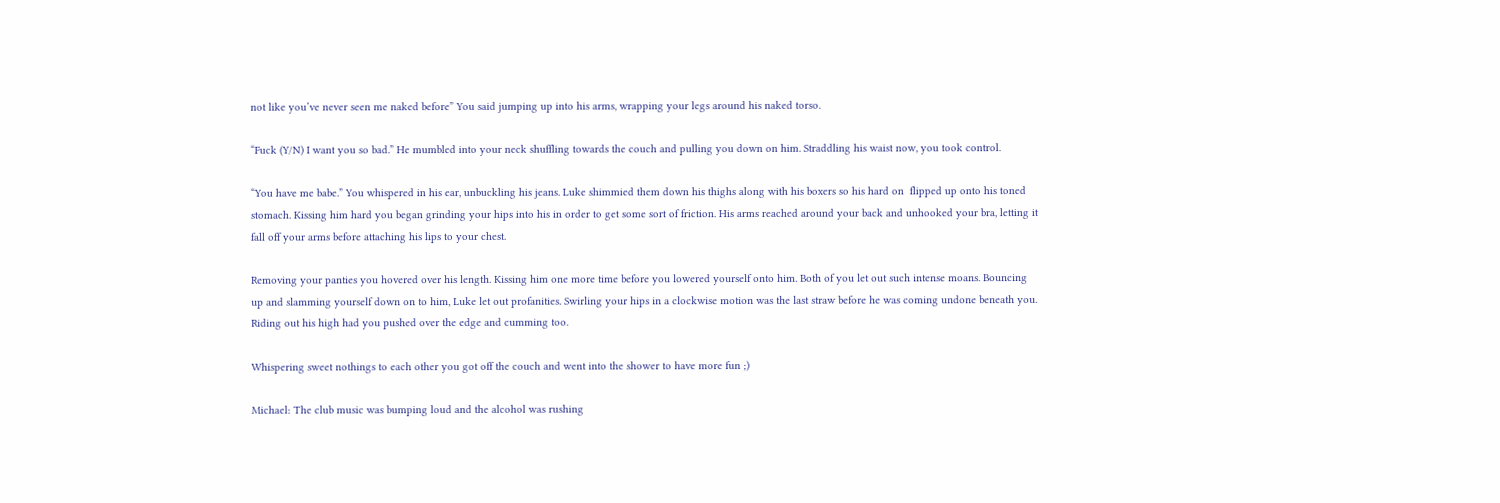not like you’ve never seen me naked before” You said jumping up into his arms, wrapping your legs around his naked torso.

“Fuck (Y/N) I want you so bad.” He mumbled into your neck shuffling towards the couch and pulling you down on him. Straddling his waist now, you took control.

“You have me babe.” You whispered in his ear, unbuckling his jeans. Luke shimmied them down his thighs along with his boxers so his hard on  flipped up onto his toned stomach. Kissing him hard you began grinding your hips into his in order to get some sort of friction. His arms reached around your back and unhooked your bra, letting it fall off your arms before attaching his lips to your chest.

Removing your panties you hovered over his length. Kissing him one more time before you lowered yourself onto him. Both of you let out such intense moans. Bouncing up and slamming yourself down on to him, Luke let out profanities. Swirling your hips in a clockwise motion was the last straw before he was coming undone beneath you. Riding out his high had you pushed over the edge and cumming too.

Whispering sweet nothings to each other you got off the couch and went into the shower to have more fun ;)

Michael: The club music was bumping loud and the alcohol was rushing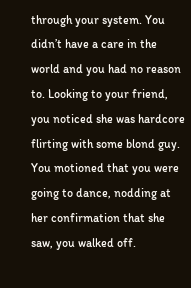through your system. You didn’t have a care in the world and you had no reason to. Looking to your friend, you noticed she was hardcore flirting with some blond guy. You motioned that you were going to dance, nodding at her confirmation that she saw, you walked off.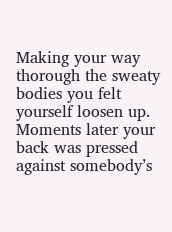Making your way thorough the sweaty bodies you felt yourself loosen up. Moments later your back was pressed against somebody’s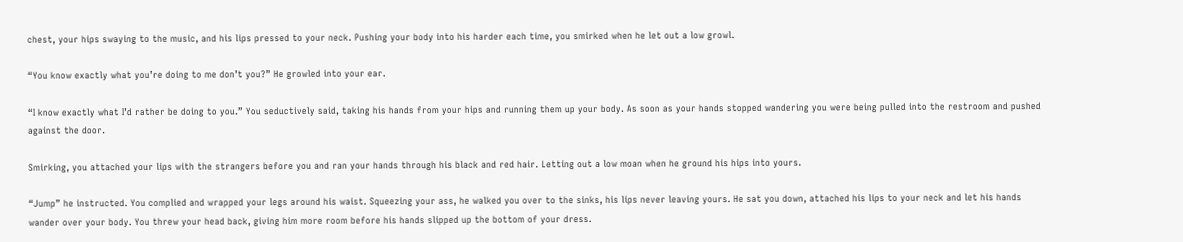chest, your hips swaying to the music, and his lips pressed to your neck. Pushing your body into his harder each time, you smirked when he let out a low growl.

“You know exactly what you’re doing to me don’t you?” He growled into your ear.

“I know exactly what I’d rather be doing to you.” You seductively said, taking his hands from your hips and running them up your body. As soon as your hands stopped wandering you were being pulled into the restroom and pushed against the door.

Smirking, you attached your lips with the strangers before you and ran your hands through his black and red hair. Letting out a low moan when he ground his hips into yours.

“Jump” he instructed. You complied and wrapped your legs around his waist. Squeezing your ass, he walked you over to the sinks, his lips never leaving yours. He sat you down, attached his lips to your neck and let his hands wander over your body. You threw your head back, giving him more room before his hands slipped up the bottom of your dress.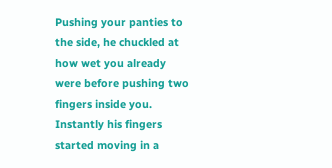Pushing your panties to the side, he chuckled at how wet you already were before pushing two fingers inside you. Instantly his fingers started moving in a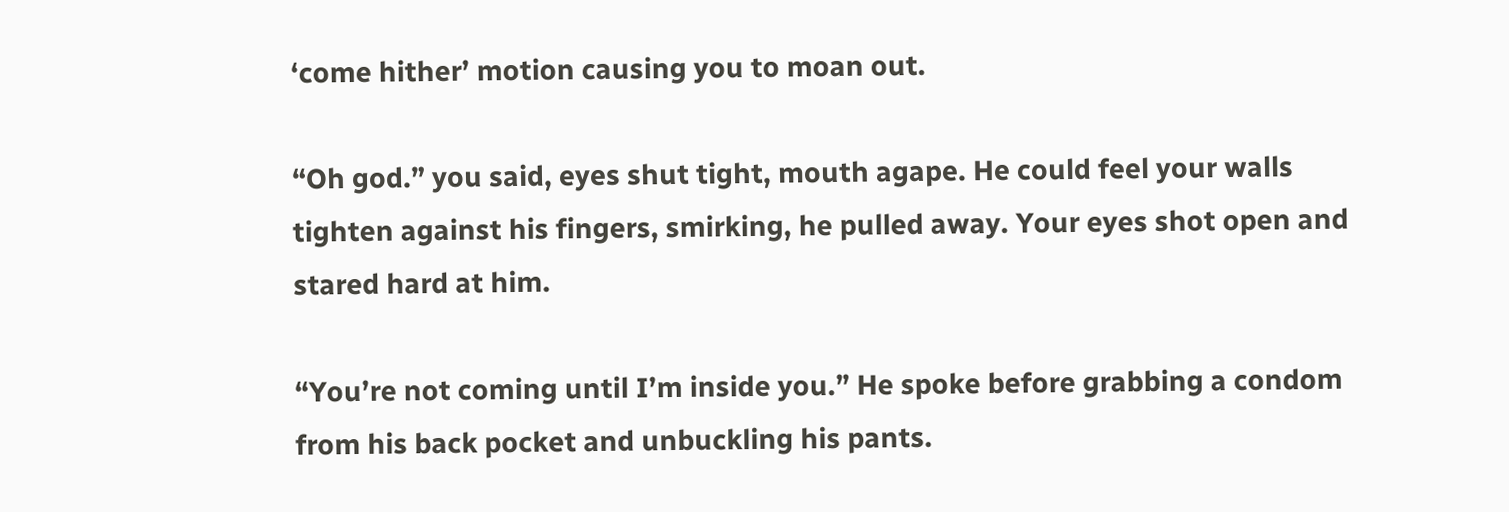‘come hither’ motion causing you to moan out.

“Oh god.” you said, eyes shut tight, mouth agape. He could feel your walls tighten against his fingers, smirking, he pulled away. Your eyes shot open and stared hard at him.

“You’re not coming until I’m inside you.” He spoke before grabbing a condom from his back pocket and unbuckling his pants.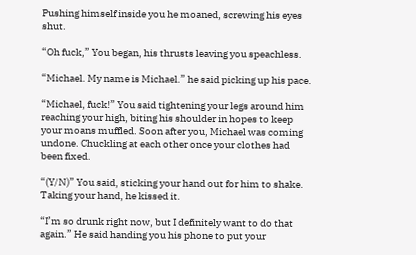Pushing himself inside you he moaned, screwing his eyes shut.

“Oh fuck,” You began, his thrusts leaving you speachless.

“Michael. My name is Michael.” he said picking up his pace.

“Michael, fuck!” You said tightening your legs around him reaching your high, biting his shoulder in hopes to keep your moans muffled. Soon after you, Michael was coming undone. Chuckling at each other once your clothes had been fixed.

“(Y/N)” You said, sticking your hand out for him to shake. Taking your hand, he kissed it.

“I’m so drunk right now, but I definitely want to do that again.” He said handing you his phone to put your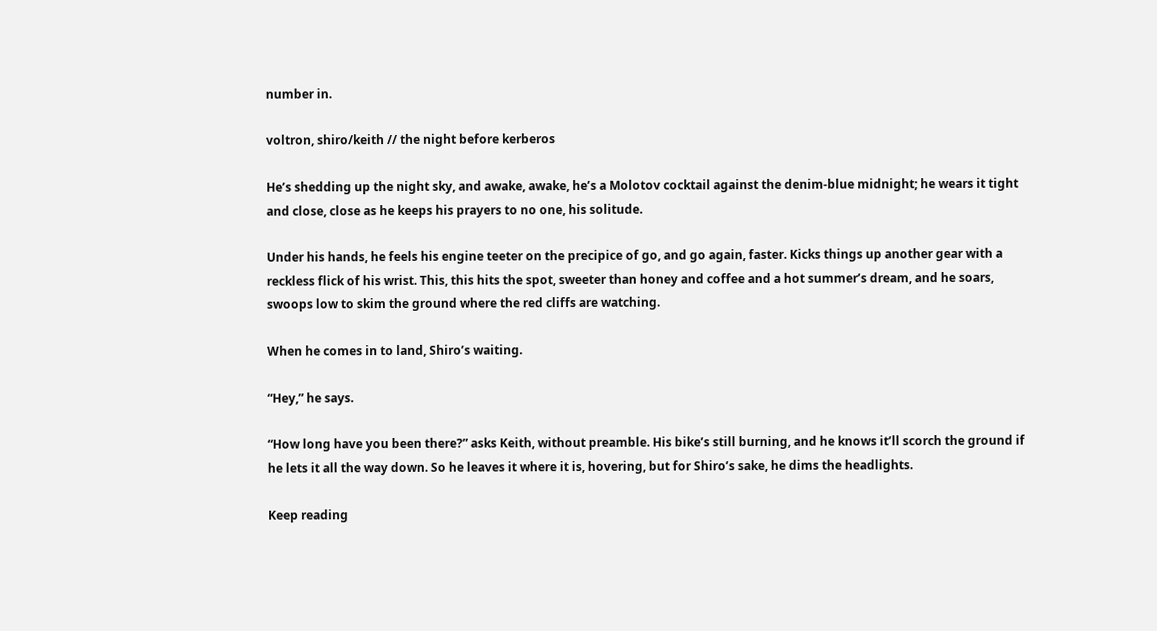number in.

voltron, shiro/keith // the night before kerberos

He’s shedding up the night sky, and awake, awake, he’s a Molotov cocktail against the denim-blue midnight; he wears it tight and close, close as he keeps his prayers to no one, his solitude.

Under his hands, he feels his engine teeter on the precipice of go, and go again, faster. Kicks things up another gear with a reckless flick of his wrist. This, this hits the spot, sweeter than honey and coffee and a hot summer’s dream, and he soars, swoops low to skim the ground where the red cliffs are watching.

When he comes in to land, Shiro’s waiting.

“Hey,” he says.

“How long have you been there?” asks Keith, without preamble. His bike’s still burning, and he knows it’ll scorch the ground if he lets it all the way down. So he leaves it where it is, hovering, but for Shiro’s sake, he dims the headlights.

Keep reading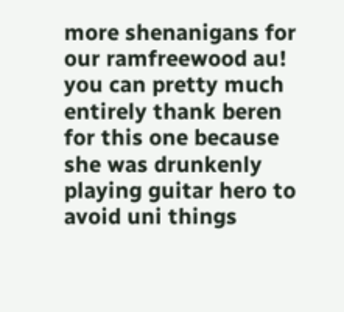more shenanigans for our ramfreewood au!
you can pretty much entirely thank beren for this one because she was drunkenly playing guitar hero to avoid uni things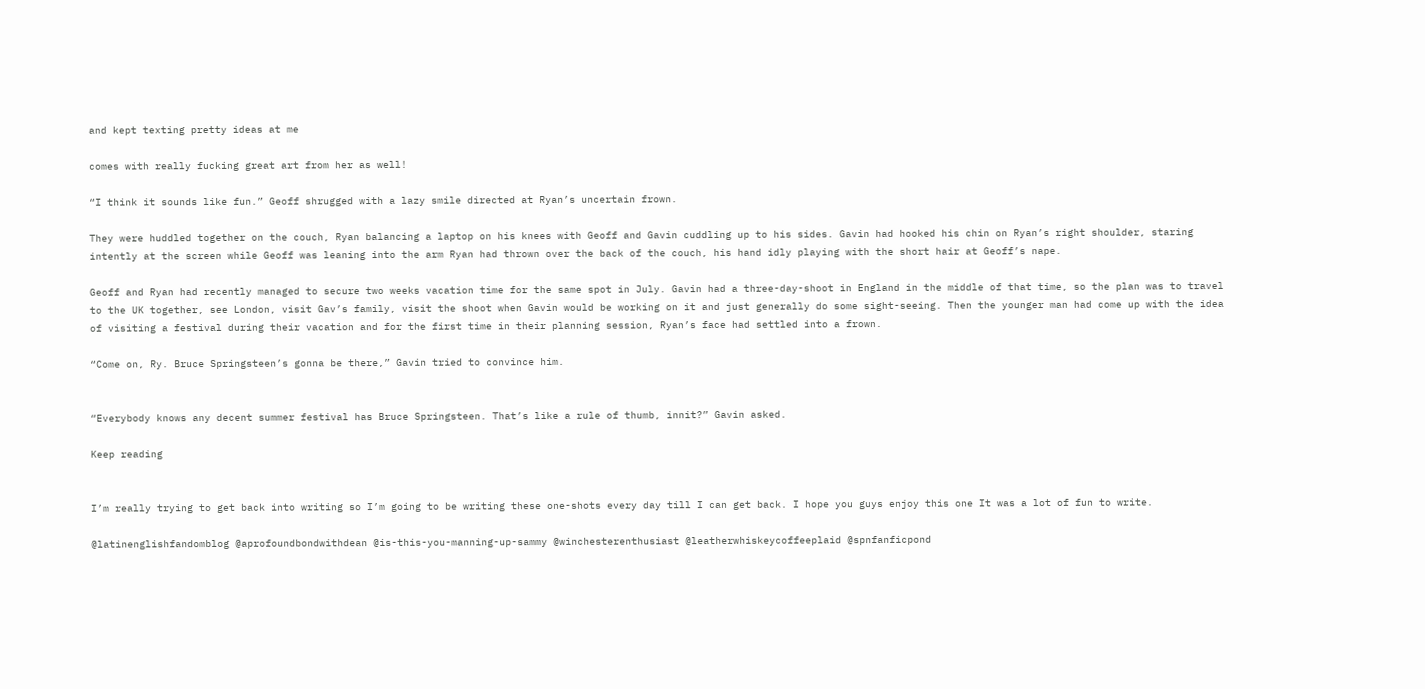and kept texting pretty ideas at me

comes with really fucking great art from her as well!

“I think it sounds like fun.” Geoff shrugged with a lazy smile directed at Ryan’s uncertain frown.

They were huddled together on the couch, Ryan balancing a laptop on his knees with Geoff and Gavin cuddling up to his sides. Gavin had hooked his chin on Ryan’s right shoulder, staring intently at the screen while Geoff was leaning into the arm Ryan had thrown over the back of the couch, his hand idly playing with the short hair at Geoff’s nape.

Geoff and Ryan had recently managed to secure two weeks vacation time for the same spot in July. Gavin had a three-day-shoot in England in the middle of that time, so the plan was to travel to the UK together, see London, visit Gav’s family, visit the shoot when Gavin would be working on it and just generally do some sight-seeing. Then the younger man had come up with the idea of visiting a festival during their vacation and for the first time in their planning session, Ryan’s face had settled into a frown.

“Come on, Ry. Bruce Springsteen’s gonna be there,” Gavin tried to convince him.


“Everybody knows any decent summer festival has Bruce Springsteen. That’s like a rule of thumb, innit?” Gavin asked.

Keep reading


I’m really trying to get back into writing so I’m going to be writing these one-shots every day till I can get back. I hope you guys enjoy this one It was a lot of fun to write.

@latinenglishfandomblog @aprofoundbondwithdean @is-this-you-manning-up-sammy @winchesterenthusiast @leatherwhiskeycoffeeplaid @spnfanficpond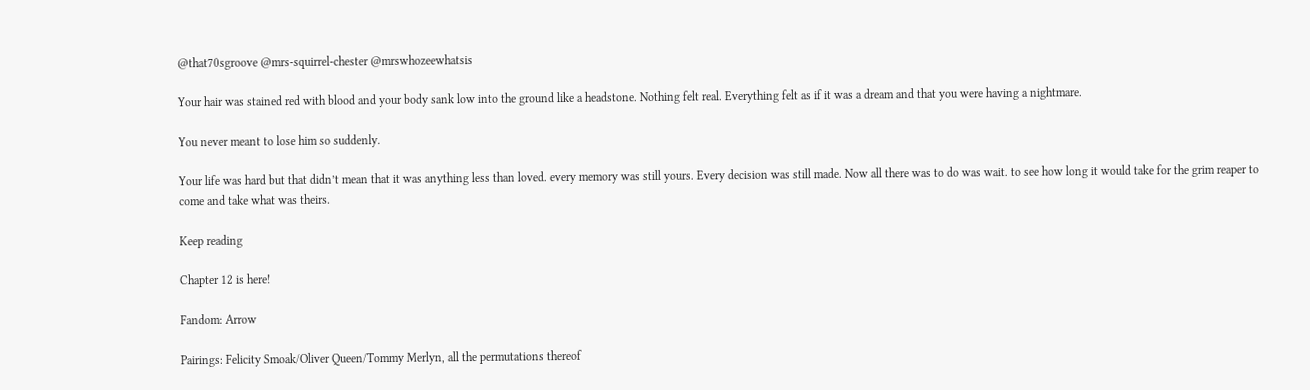@that70sgroove @mrs-squirrel-chester @mrswhozeewhatsis

Your hair was stained red with blood and your body sank low into the ground like a headstone. Nothing felt real. Everything felt as if it was a dream and that you were having a nightmare.

You never meant to lose him so suddenly.

Your life was hard but that didn’t mean that it was anything less than loved. every memory was still yours. Every decision was still made. Now all there was to do was wait. to see how long it would take for the grim reaper to come and take what was theirs.

Keep reading

Chapter 12 is here!

Fandom: Arrow

Pairings: Felicity Smoak/Oliver Queen/Tommy Merlyn, all the permutations thereof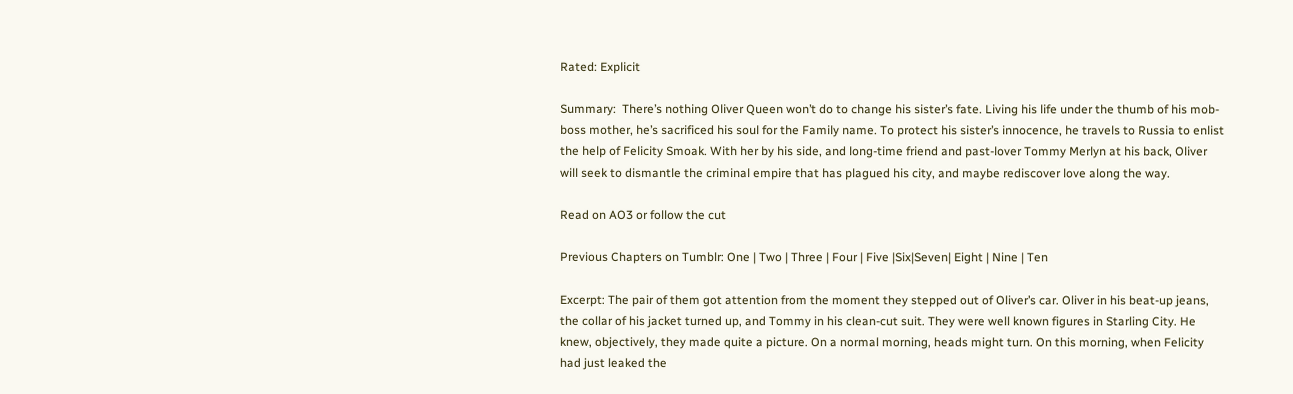Rated: Explicit

Summary:  There’s nothing Oliver Queen won’t do to change his sister’s fate. Living his life under the thumb of his mob-boss mother, he’s sacrificed his soul for the Family name. To protect his sister’s innocence, he travels to Russia to enlist the help of Felicity Smoak. With her by his side, and long-time friend and past-lover Tommy Merlyn at his back, Oliver will seek to dismantle the criminal empire that has plagued his city, and maybe rediscover love along the way.

Read on AO3 or follow the cut

Previous Chapters on Tumblr: One | Two | Three | Four | Five |Six|Seven| Eight | Nine | Ten

Excerpt: The pair of them got attention from the moment they stepped out of Oliver’s car. Oliver in his beat-up jeans, the collar of his jacket turned up, and Tommy in his clean-cut suit. They were well known figures in Starling City. He knew, objectively, they made quite a picture. On a normal morning, heads might turn. On this morning, when Felicity had just leaked the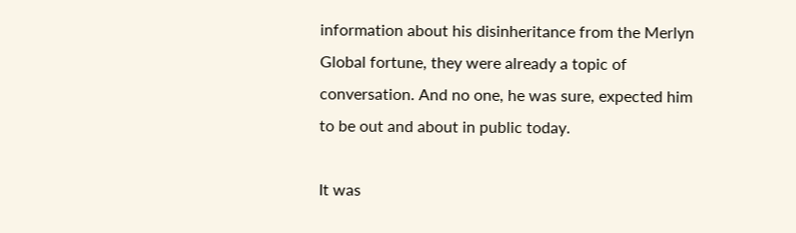information about his disinheritance from the Merlyn Global fortune, they were already a topic of conversation. And no one, he was sure, expected him to be out and about in public today.

It was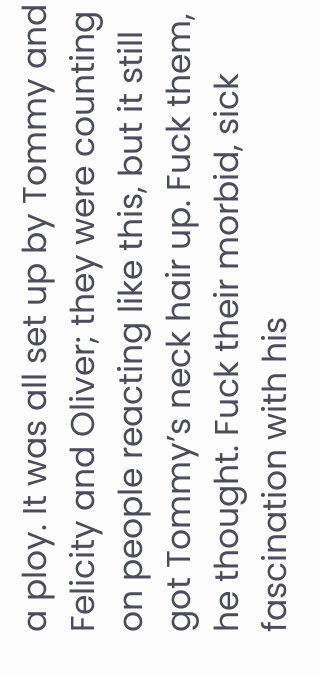a ploy. It was all set up by Tommy and Felicity and Oliver; they were counting on people reacting like this, but it still got Tommy’s neck hair up. Fuck them, he thought. Fuck their morbid, sick fascination with his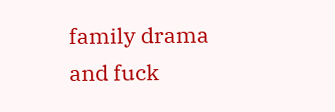family drama and fuck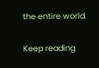the entire world.

Keep reading